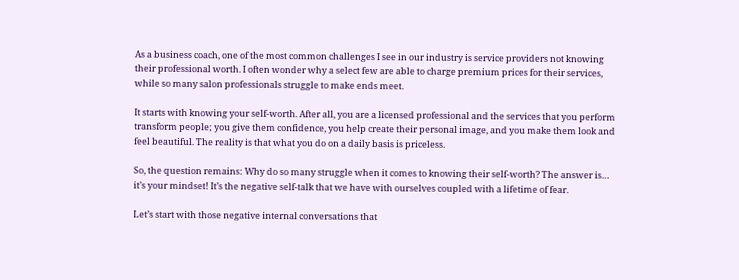As a business coach, one of the most common challenges I see in our industry is service providers not knowing their professional worth. I often wonder why a select few are able to charge premium prices for their services, while so many salon professionals struggle to make ends meet.

It starts with knowing your self-worth. After all, you are a licensed professional and the services that you perform transform people; you give them confidence, you help create their personal image, and you make them look and feel beautiful. The reality is that what you do on a daily basis is priceless.

So, the question remains: Why do so many struggle when it comes to knowing their self-worth? The answer is… it’s your mindset! It’s the negative self-talk that we have with ourselves coupled with a lifetime of fear.

Let’s start with those negative internal conversations that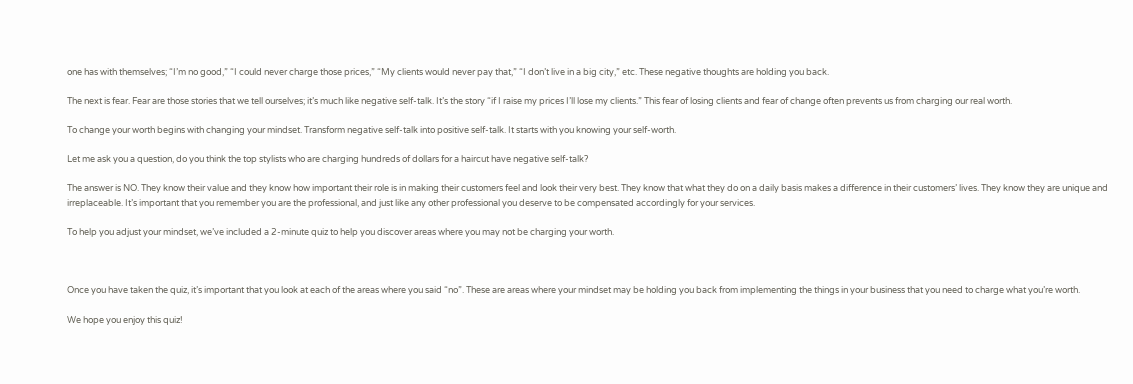one has with themselves; “I’m no good,” “I could never charge those prices,” “My clients would never pay that,” “I don’t live in a big city,” etc. These negative thoughts are holding you back.

The next is fear. Fear are those stories that we tell ourselves; it’s much like negative self-talk. It’s the story “if I raise my prices I’ll lose my clients.” This fear of losing clients and fear of change often prevents us from charging our real worth.

To change your worth begins with changing your mindset. Transform negative self-talk into positive self-talk. It starts with you knowing your self-worth.

Let me ask you a question, do you think the top stylists who are charging hundreds of dollars for a haircut have negative self-talk?

The answer is NO. They know their value and they know how important their role is in making their customers feel and look their very best. They know that what they do on a daily basis makes a difference in their customers’ lives. They know they are unique and irreplaceable. It’s important that you remember you are the professional, and just like any other professional you deserve to be compensated accordingly for your services.

To help you adjust your mindset, we’ve included a 2-minute quiz to help you discover areas where you may not be charging your worth.



Once you have taken the quiz, it’s important that you look at each of the areas where you said “no”. These are areas where your mindset may be holding you back from implementing the things in your business that you need to charge what you’re worth.

We hope you enjoy this quiz!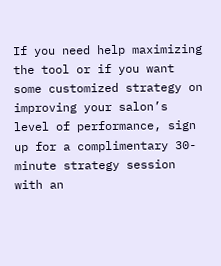If you need help maximizing the tool or if you want some customized strategy on improving your salon’s level of performance, sign up for a complimentary 30-minute strategy session with an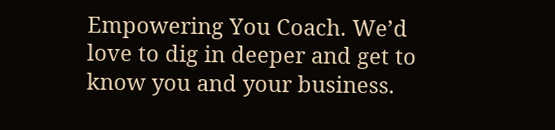Empowering You Coach. We’d love to dig in deeper and get to know you and your business.